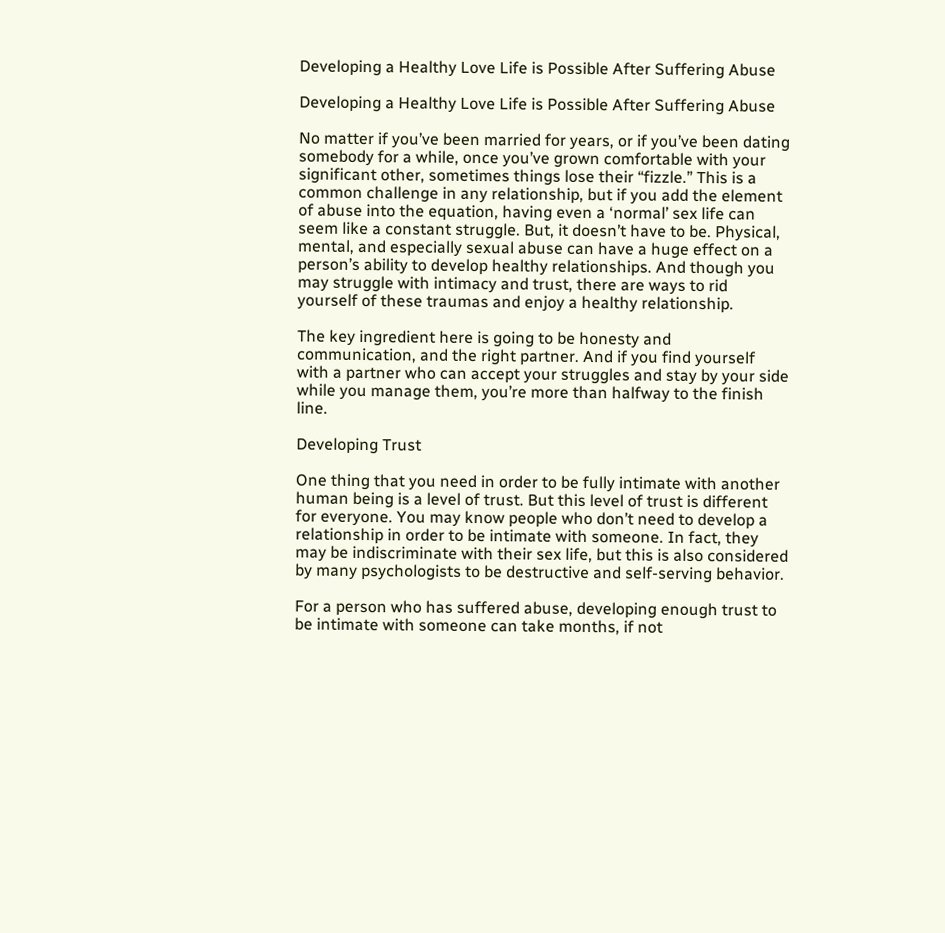Developing a Healthy Love Life is Possible After Suffering Abuse

Developing a Healthy Love Life is Possible After Suffering Abuse

No matter if you’ve been married for years, or if you’ve been dating somebody for a while, once you’ve grown comfortable with your significant other, sometimes things lose their “fizzle.” This is a common challenge in any relationship, but if you add the element of abuse into the equation, having even a ‘normal’ sex life can seem like a constant struggle. But, it doesn’t have to be. Physical, mental, and especially sexual abuse can have a huge effect on a person’s ability to develop healthy relationships. And though you may struggle with intimacy and trust, there are ways to rid yourself of these traumas and enjoy a healthy relationship.

The key ingredient here is going to be honesty and communication, and the right partner. And if you find yourself with a partner who can accept your struggles and stay by your side while you manage them, you’re more than halfway to the finish line.

Developing Trust

One thing that you need in order to be fully intimate with another human being is a level of trust. But this level of trust is different for everyone. You may know people who don’t need to develop a relationship in order to be intimate with someone. In fact, they may be indiscriminate with their sex life, but this is also considered by many psychologists to be destructive and self-serving behavior.

For a person who has suffered abuse, developing enough trust to be intimate with someone can take months, if not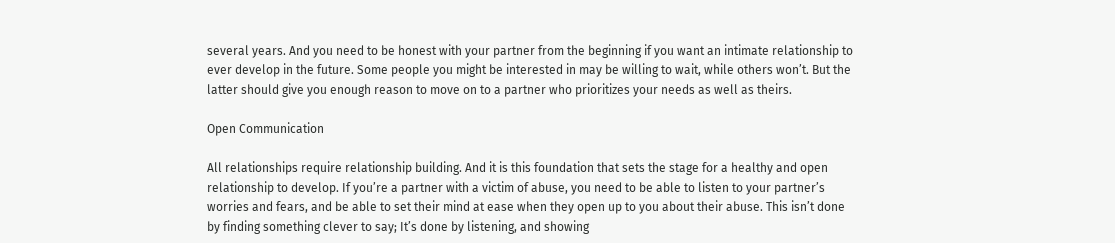several years. And you need to be honest with your partner from the beginning if you want an intimate relationship to ever develop in the future. Some people you might be interested in may be willing to wait, while others won’t. But the latter should give you enough reason to move on to a partner who prioritizes your needs as well as theirs.

Open Communication

All relationships require relationship building. And it is this foundation that sets the stage for a healthy and open relationship to develop. If you’re a partner with a victim of abuse, you need to be able to listen to your partner’s worries and fears, and be able to set their mind at ease when they open up to you about their abuse. This isn’t done by finding something clever to say; It’s done by listening, and showing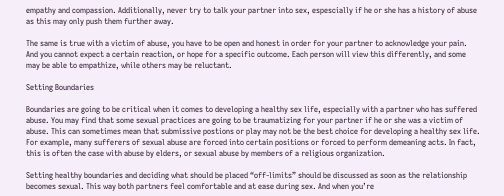empathy and compassion. Additionally, never try to talk your partner into sex, espescially if he or she has a history of abuse as this may only push them further away.

The same is true with a victim of abuse, you have to be open and honest in order for your partner to acknowledge your pain. And you cannot expect a certain reaction, or hope for a specific outcome. Each person will view this differently, and some may be able to empathize, while others may be reluctant.

Setting Boundaries

Boundaries are going to be critical when it comes to developing a healthy sex life, especially with a partner who has suffered abuse. You may find that some sexual practices are going to be traumatizing for your partner if he or she was a victim of abuse. This can sometimes mean that submissive postions or play may not be the best choice for developing a healthy sex life. For example, many sufferers of sexual abuse are forced into certain positions or forced to perform demeaning acts. In fact, this is often the case with abuse by elders, or sexual abuse by members of a religious organization.

Setting healthy boundaries and deciding what should be placed “off-limits” should be discussed as soon as the relationship becomes sexual. This way both partners feel comfortable and at ease during sex. And when you’re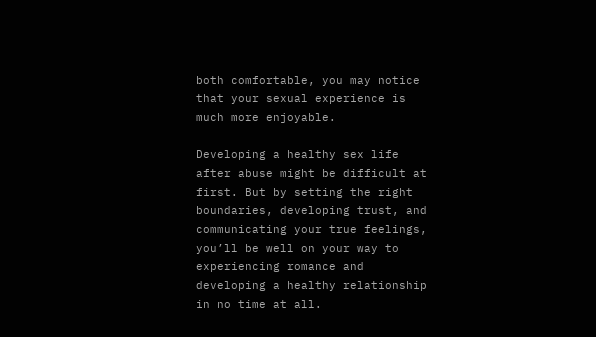both comfortable, you may notice that your sexual experience is much more enjoyable.

Developing a healthy sex life after abuse might be difficult at first. But by setting the right boundaries, developing trust, and communicating your true feelings, you’ll be well on your way to experiencing romance and developing a healthy relationship in no time at all.